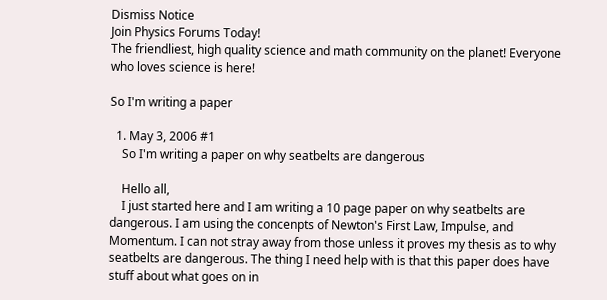Dismiss Notice
Join Physics Forums Today!
The friendliest, high quality science and math community on the planet! Everyone who loves science is here!

So I'm writing a paper

  1. May 3, 2006 #1
    So I'm writing a paper on why seatbelts are dangerous

    Hello all,
    I just started here and I am writing a 10 page paper on why seatbelts are dangerous. I am using the concenpts of Newton's First Law, Impulse, and Momentum. I can not stray away from those unless it proves my thesis as to why seatbelts are dangerous. The thing I need help with is that this paper does have stuff about what goes on in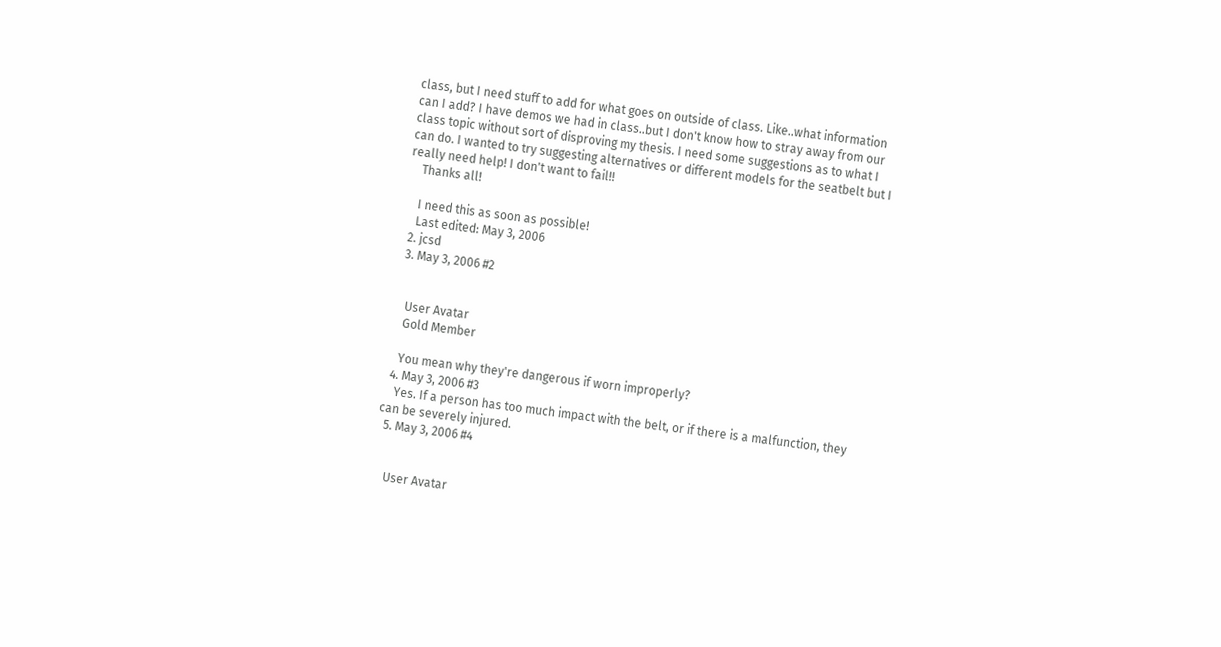class, but I need stuff to add for what goes on outside of class. Like..what information can I add? I have demos we had in class..but I don't know how to stray away from our class topic without sort of disproving my thesis. I need some suggestions as to what I can do. I wanted to try suggesting alternatives or different models for the seatbelt but I really need help! I don't want to fail!!
    Thanks all!

    I need this as soon as possible!
    Last edited: May 3, 2006
  2. jcsd
  3. May 3, 2006 #2


    User Avatar
    Gold Member

    You mean why they're dangerous if worn improperly?
  4. May 3, 2006 #3
    Yes. If a person has too much impact with the belt, or if there is a malfunction, they can be severely injured.
  5. May 3, 2006 #4


    User Avatar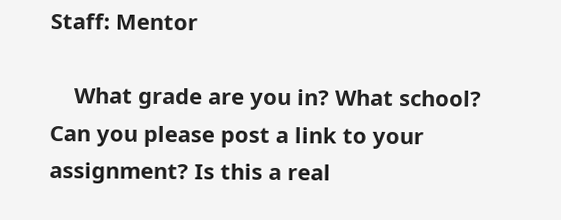Staff: Mentor

    What grade are you in? What school? Can you please post a link to your assignment? Is this a real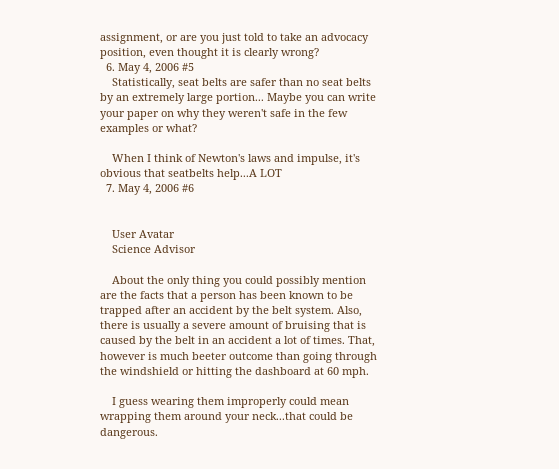assignment, or are you just told to take an advocacy position, even thought it is clearly wrong?
  6. May 4, 2006 #5
    Statistically, seat belts are safer than no seat belts by an extremely large portion... Maybe you can write your paper on why they weren't safe in the few examples or what?

    When I think of Newton's laws and impulse, it's obvious that seatbelts help...A LOT
  7. May 4, 2006 #6


    User Avatar
    Science Advisor

    About the only thing you could possibly mention are the facts that a person has been known to be trapped after an accident by the belt system. Also, there is usually a severe amount of bruising that is caused by the belt in an accident a lot of times. That, however is much beeter outcome than going through the windshield or hitting the dashboard at 60 mph.

    I guess wearing them improperly could mean wrapping them around your neck...that could be dangerous.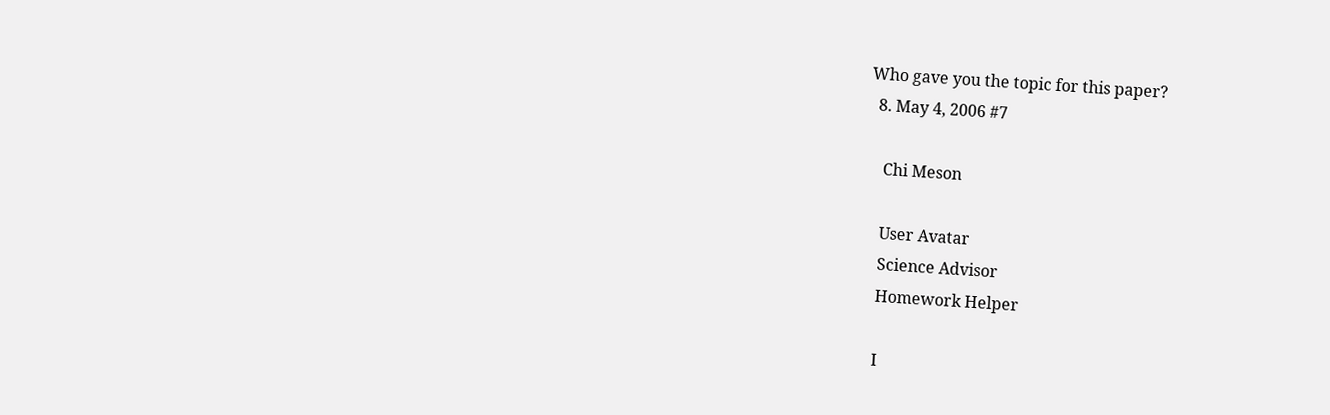Who gave you the topic for this paper?
  8. May 4, 2006 #7

    Chi Meson

    User Avatar
    Science Advisor
    Homework Helper

    I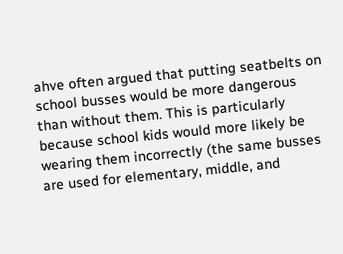ahve often argued that putting seatbelts on school busses would be more dangerous than without them. This is particularly because school kids would more likely be wearing them incorrectly (the same busses are used for elementary, middle, and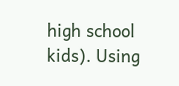high school kids). Using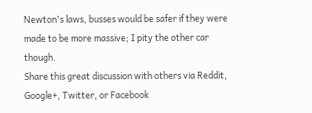Newton's laws, busses would be safer if they were made to be more massive; I pity the other car though.
Share this great discussion with others via Reddit, Google+, Twitter, or Facebook